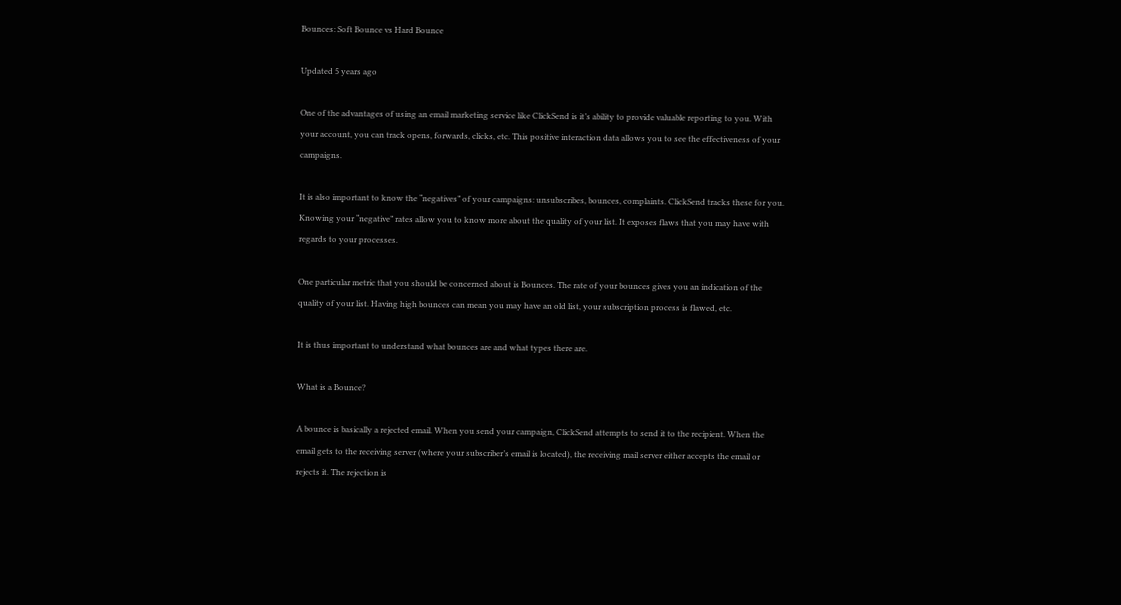Bounces: Soft Bounce vs Hard Bounce

Updated 5 years ago

One of the advantages of using an email marketing service like ClickSend is it’s ability to provide valuable reporting to you. With your account, you can track opens, forwards, clicks, etc. This positive interaction data allows you to see the effectiveness of your campaigns.

It is also important to know the “negatives” of your campaigns: unsubscribes, bounces, complaints. ClickSend tracks these for you. Knowing your “negative” rates allow you to know more about the quality of your list. It exposes flaws that you may have with regards to your processes.

One particular metric that you should be concerned about is Bounces. The rate of your bounces gives you an indication of the quality of your list. Having high bounces can mean you may have an old list, your subscription process is flawed, etc.

It is thus important to understand what bounces are and what types there are.

What is a Bounce?

A bounce is basically a rejected email. When you send your campaign, ClickSend attempts to send it to the recipient. When the email gets to the receiving server (where your subscriber’s email is located), the receiving mail server either accepts the email or rejects it. The rejection is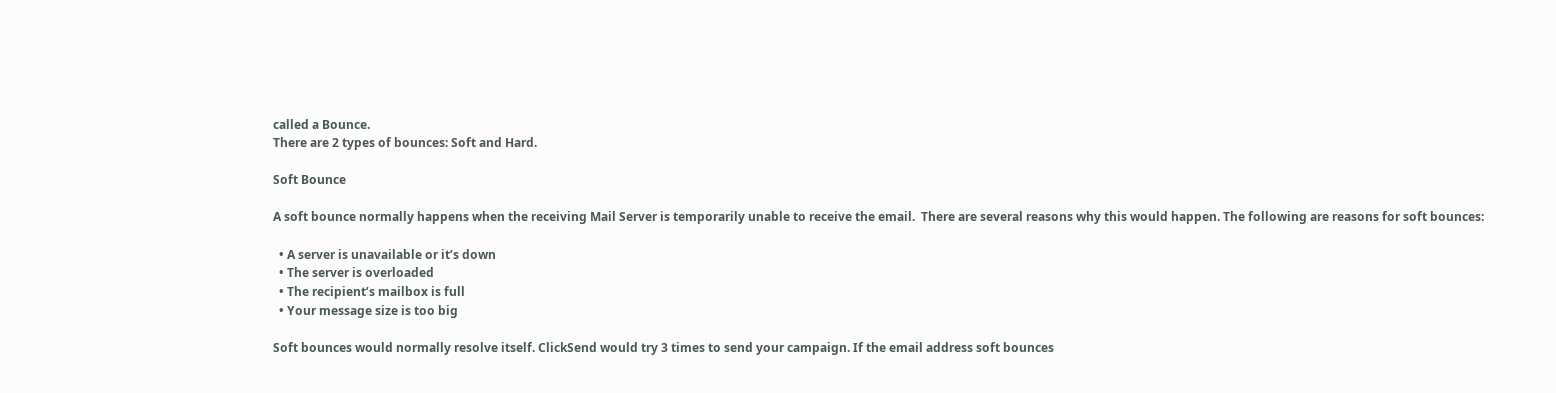called a Bounce.
There are 2 types of bounces: Soft and Hard.

Soft Bounce

A soft bounce normally happens when the receiving Mail Server is temporarily unable to receive the email.  There are several reasons why this would happen. The following are reasons for soft bounces:

  • A server is unavailable or it’s down
  • The server is overloaded
  • The recipient’s mailbox is full
  • Your message size is too big

Soft bounces would normally resolve itself. ClickSend would try 3 times to send your campaign. If the email address soft bounces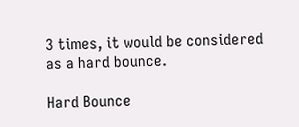3 times, it would be considered as a hard bounce.

Hard Bounce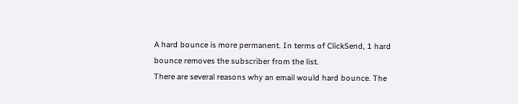A hard bounce is more permanent. In terms of ClickSend, 1 hard bounce removes the subscriber from the list.
There are several reasons why an email would hard bounce. The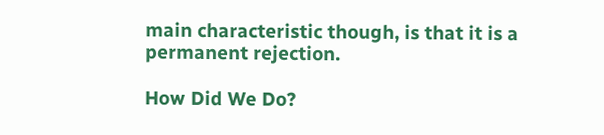main characteristic though, is that it is a permanent rejection.

How Did We Do?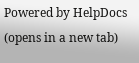Powered by HelpDocs (opens in a new tab)